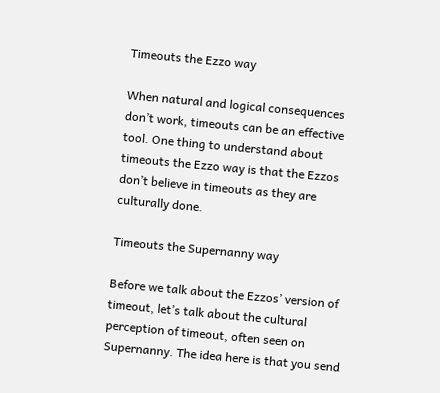Timeouts the Ezzo way

When natural and logical consequences don’t work, timeouts can be an effective tool. One thing to understand about timeouts the Ezzo way is that the Ezzos don’t believe in timeouts as they are culturally done.

Timeouts the Supernanny way

Before we talk about the Ezzos’ version of timeout, let’s talk about the cultural perception of timeout, often seen on Supernanny. The idea here is that you send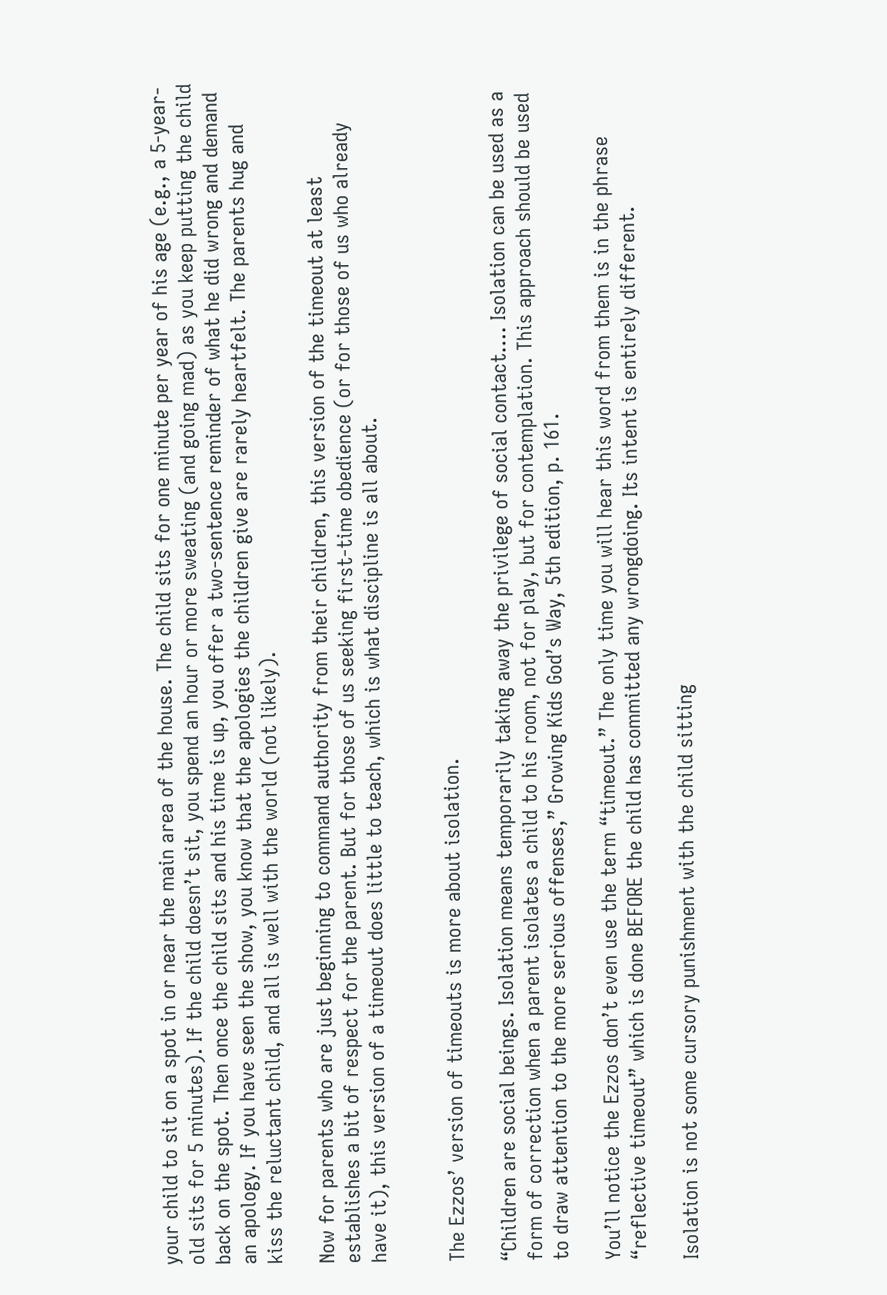your child to sit on a spot in or near the main area of the house. The child sits for one minute per year of his age (e.g., a 5-year-old sits for 5 minutes). If the child doesn’t sit, you spend an hour or more sweating (and going mad) as you keep putting the child back on the spot. Then once the child sits and his time is up, you offer a two-sentence reminder of what he did wrong and demand an apology. If you have seen the show, you know that the apologies the children give are rarely heartfelt. The parents hug and kiss the reluctant child, and all is well with the world (not likely).

Now for parents who are just beginning to command authority from their children, this version of the timeout at least establishes a bit of respect for the parent. But for those of us seeking first-time obedience (or for those of us who already have it), this version of a timeout does little to teach, which is what discipline is all about.


The Ezzos’ version of timeouts is more about isolation.

“Children are social beings. Isolation means temporarily taking away the privilege of social contact…. Isolation can be used as a form of correction when a parent isolates a child to his room, not for play, but for contemplation. This approach should be used to draw attention to the more serious offenses,” Growing Kids God’s Way, 5th edition, p. 161.

You’ll notice the Ezzos don’t even use the term “timeout.” The only time you will hear this word from them is in the phrase “reflective timeout” which is done BEFORE the child has committed any wrongdoing. Its intent is entirely different.

Isolation is not some cursory punishment with the child sitting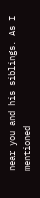near you and his siblings. As I mentioned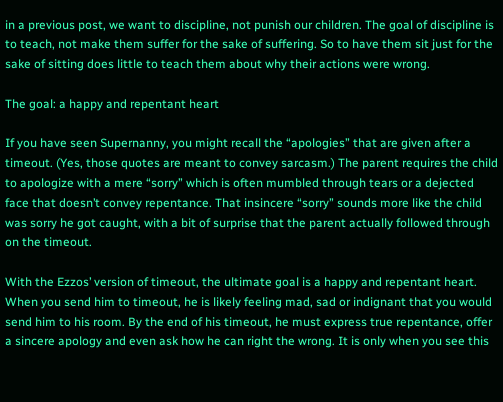in a previous post, we want to discipline, not punish our children. The goal of discipline is to teach, not make them suffer for the sake of suffering. So to have them sit just for the sake of sitting does little to teach them about why their actions were wrong.

The goal: a happy and repentant heart

If you have seen Supernanny, you might recall the “apologies” that are given after a timeout. (Yes, those quotes are meant to convey sarcasm.) The parent requires the child to apologize with a mere “sorry” which is often mumbled through tears or a dejected face that doesn’t convey repentance. That insincere “sorry” sounds more like the child was sorry he got caught, with a bit of surprise that the parent actually followed through on the timeout.

With the Ezzos’ version of timeout, the ultimate goal is a happy and repentant heart. When you send him to timeout, he is likely feeling mad, sad or indignant that you would send him to his room. By the end of his timeout, he must express true repentance, offer a sincere apology and even ask how he can right the wrong. It is only when you see this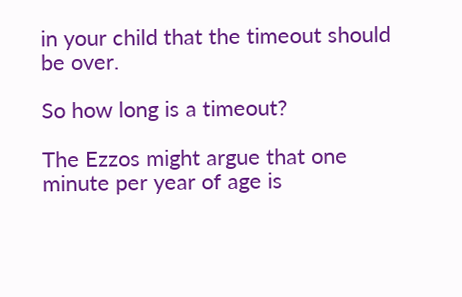in your child that the timeout should be over.

So how long is a timeout?

The Ezzos might argue that one minute per year of age is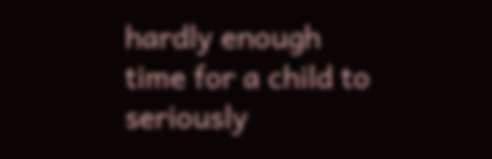hardly enough time for a child to seriously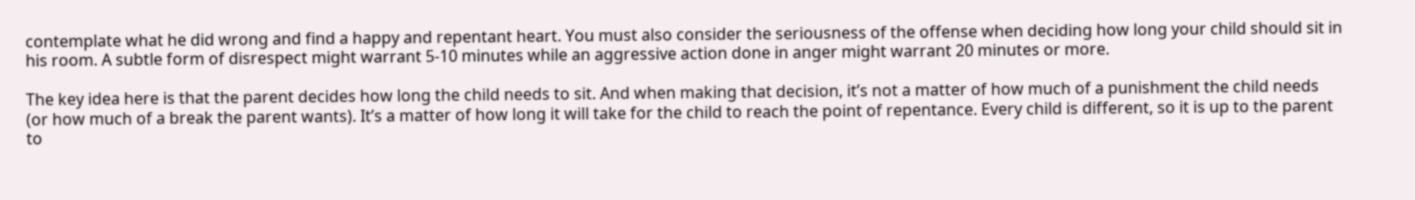contemplate what he did wrong and find a happy and repentant heart. You must also consider the seriousness of the offense when deciding how long your child should sit in his room. A subtle form of disrespect might warrant 5-10 minutes while an aggressive action done in anger might warrant 20 minutes or more.

The key idea here is that the parent decides how long the child needs to sit. And when making that decision, it’s not a matter of how much of a punishment the child needs (or how much of a break the parent wants). It’s a matter of how long it will take for the child to reach the point of repentance. Every child is different, so it is up to the parent to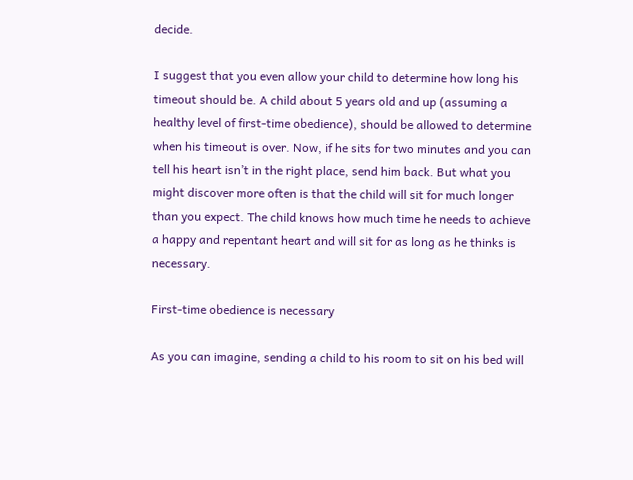decide.

I suggest that you even allow your child to determine how long his timeout should be. A child about 5 years old and up (assuming a healthy level of first-time obedience), should be allowed to determine when his timeout is over. Now, if he sits for two minutes and you can tell his heart isn’t in the right place, send him back. But what you might discover more often is that the child will sit for much longer than you expect. The child knows how much time he needs to achieve a happy and repentant heart and will sit for as long as he thinks is necessary.

First-time obedience is necessary

As you can imagine, sending a child to his room to sit on his bed will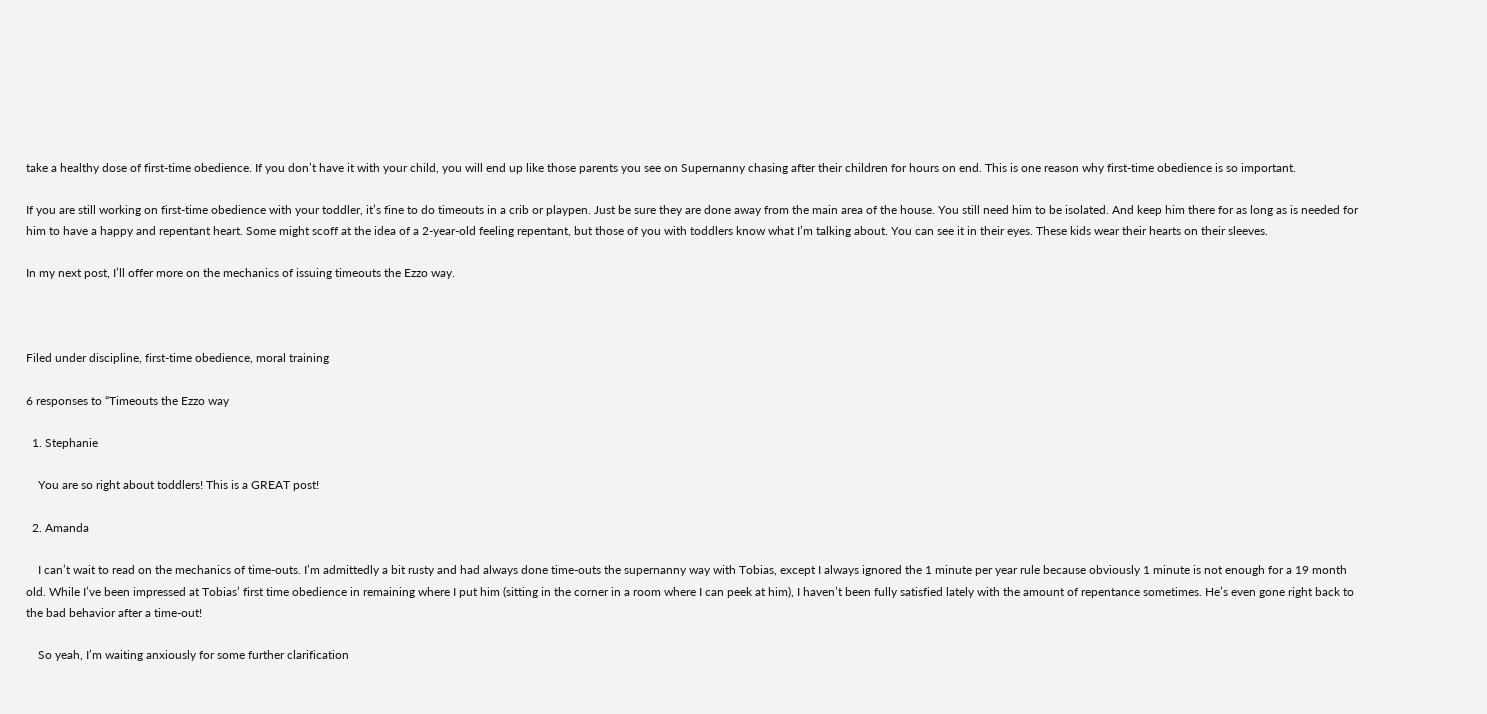take a healthy dose of first-time obedience. If you don’t have it with your child, you will end up like those parents you see on Supernanny chasing after their children for hours on end. This is one reason why first-time obedience is so important.

If you are still working on first-time obedience with your toddler, it’s fine to do timeouts in a crib or playpen. Just be sure they are done away from the main area of the house. You still need him to be isolated. And keep him there for as long as is needed for him to have a happy and repentant heart. Some might scoff at the idea of a 2-year-old feeling repentant, but those of you with toddlers know what I’m talking about. You can see it in their eyes. These kids wear their hearts on their sleeves.

In my next post, I’ll offer more on the mechanics of issuing timeouts the Ezzo way.



Filed under discipline, first-time obedience, moral training

6 responses to “Timeouts the Ezzo way

  1. Stephanie

    You are so right about toddlers! This is a GREAT post!

  2. Amanda

    I can’t wait to read on the mechanics of time-outs. I’m admittedly a bit rusty and had always done time-outs the supernanny way with Tobias, except I always ignored the 1 minute per year rule because obviously 1 minute is not enough for a 19 month old. While I’ve been impressed at Tobias’ first time obedience in remaining where I put him (sitting in the corner in a room where I can peek at him), I haven’t been fully satisfied lately with the amount of repentance sometimes. He’s even gone right back to the bad behavior after a time-out!

    So yeah, I’m waiting anxiously for some further clarification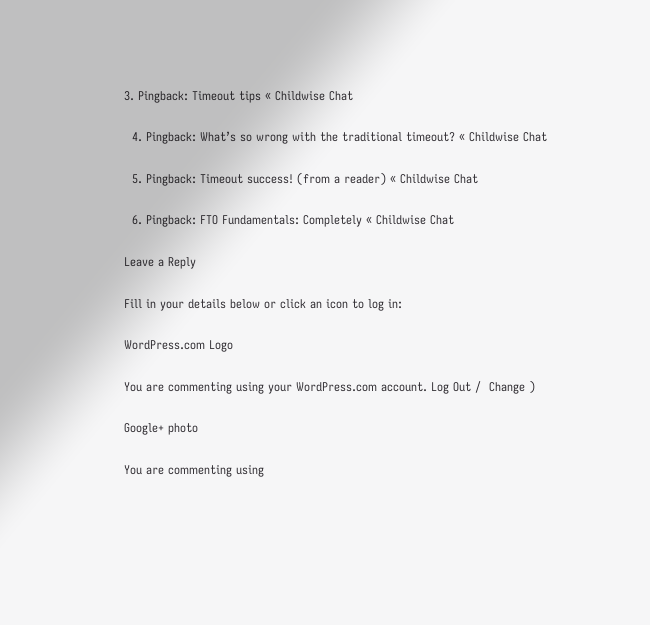3. Pingback: Timeout tips « Childwise Chat

  4. Pingback: What’s so wrong with the traditional timeout? « Childwise Chat

  5. Pingback: Timeout success! (from a reader) « Childwise Chat

  6. Pingback: FTO Fundamentals: Completely « Childwise Chat

Leave a Reply

Fill in your details below or click an icon to log in:

WordPress.com Logo

You are commenting using your WordPress.com account. Log Out /  Change )

Google+ photo

You are commenting using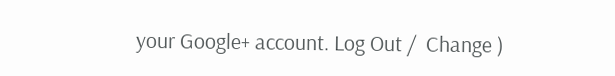your Google+ account. Log Out /  Change )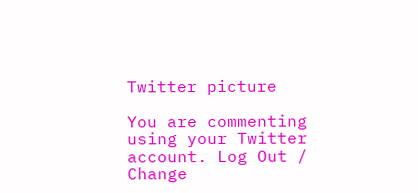Twitter picture

You are commenting using your Twitter account. Log Out /  Change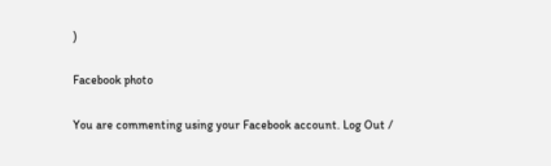)

Facebook photo

You are commenting using your Facebook account. Log Out /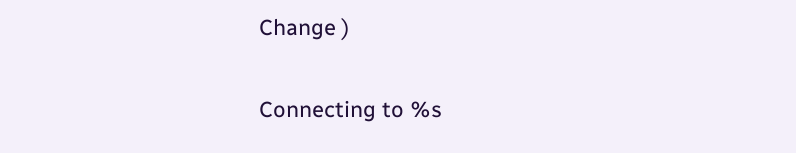Change )


Connecting to %s